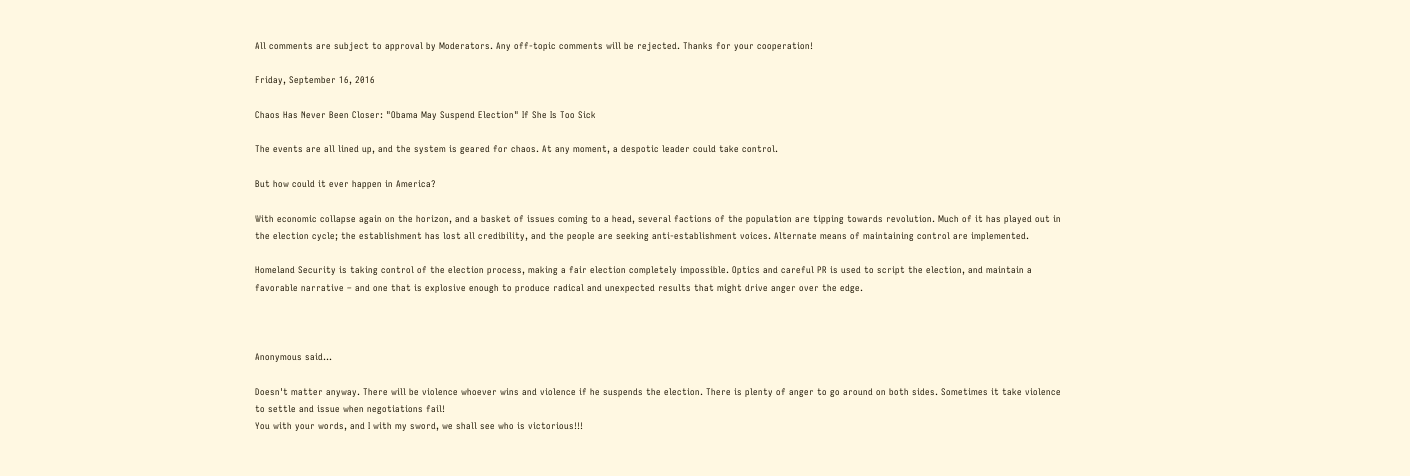All comments are subject to approval by Moderators. Any off-topic comments will be rejected. Thanks for your cooperation!

Friday, September 16, 2016

Chaos Has Never Been Closer: "Obama May Suspend Election" If She Is Too Sick

The events are all lined up, and the system is geared for chaos. At any moment, a despotic leader could take control.

But how could it ever happen in America?

With economic collapse again on the horizon, and a basket of issues coming to a head, several factions of the population are tipping towards revolution. Much of it has played out in the election cycle; the establishment has lost all credibility, and the people are seeking anti-establishment voices. Alternate means of maintaining control are implemented.

Homeland Security is taking control of the election process, making a fair election completely impossible. Optics and careful PR is used to script the election, and maintain a favorable narrative – and one that is explosive enough to produce radical and unexpected results that might drive anger over the edge.



Anonymous said...

Doesn't matter anyway. There will be violence whoever wins and violence if he suspends the election. There is plenty of anger to go around on both sides. Sometimes it take violence to settle and issue when negotiations fail!
You with your words, and I with my sword, we shall see who is victorious!!!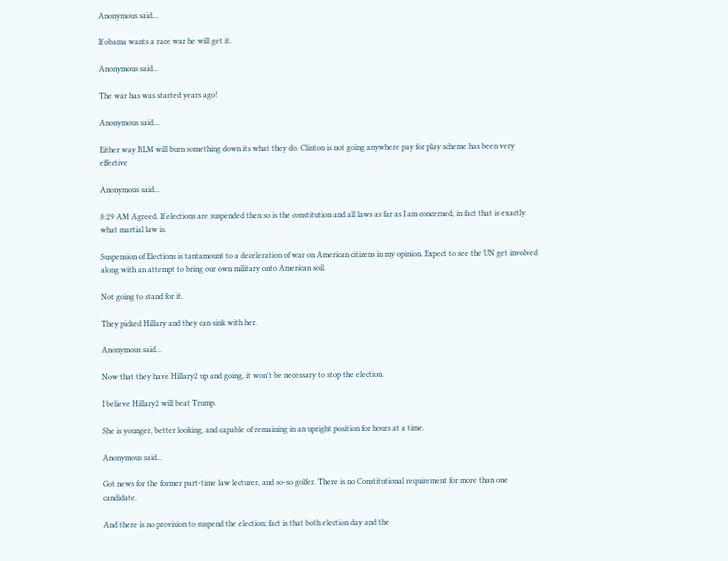Anonymous said...

If obama wants a race war he will get it.

Anonymous said...

The war has was started years ago!

Anonymous said...

Either way BLM will burn something down its what they do. Clinton is not going anywhere pay for play scheme has been very effective

Anonymous said...

8:29 AM Agreed. If elections are suspended then so is the constitution and all laws as far as I am concerned, in fact that is exactly what martial law is.

Suspension of Elections is tantamount to a deceleration of war on American citizens in my opinion. Expect to see the UN get involved along with an attempt to bring our own military onto American soil.

Not going to stand for it.

They picked Hillary and they can sink with her.

Anonymous said...

Now that they have Hillary2 up and going, it won't be necessary to stop the election.

I believe Hillary2 will beat Trump.

She is younger, better looking, and capable of remaining in an upright position for hours at a time.

Anonymous said...

Got news for the former part-time law lecturer, and so-so golfer. There is no Constitutional requirement for more than one candidate.

And there is no provision to suspend the election; fact is that both election day and the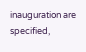inauguration are specified,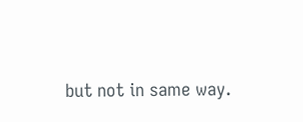but not in same way.